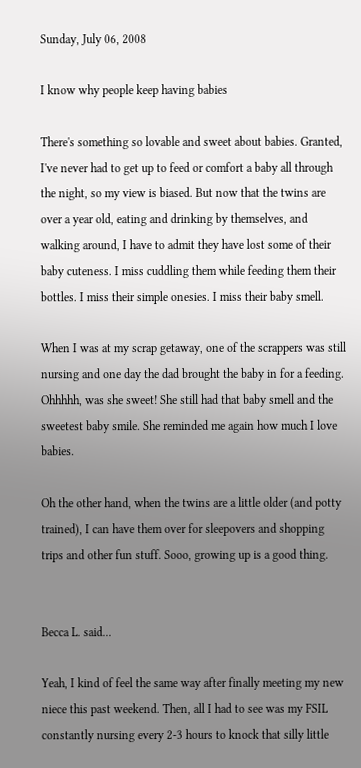Sunday, July 06, 2008

I know why people keep having babies

There's something so lovable and sweet about babies. Granted, I've never had to get up to feed or comfort a baby all through the night, so my view is biased. But now that the twins are over a year old, eating and drinking by themselves, and walking around, I have to admit they have lost some of their baby cuteness. I miss cuddling them while feeding them their bottles. I miss their simple onesies. I miss their baby smell.

When I was at my scrap getaway, one of the scrappers was still nursing and one day the dad brought the baby in for a feeding. Ohhhhh, was she sweet! She still had that baby smell and the sweetest baby smile. She reminded me again how much I love babies.

Oh the other hand, when the twins are a little older (and potty trained), I can have them over for sleepovers and shopping trips and other fun stuff. Sooo, growing up is a good thing.


Becca L. said...

Yeah, I kind of feel the same way after finally meeting my new niece this past weekend. Then, all I had to see was my FSIL constantly nursing every 2-3 hours to knock that silly little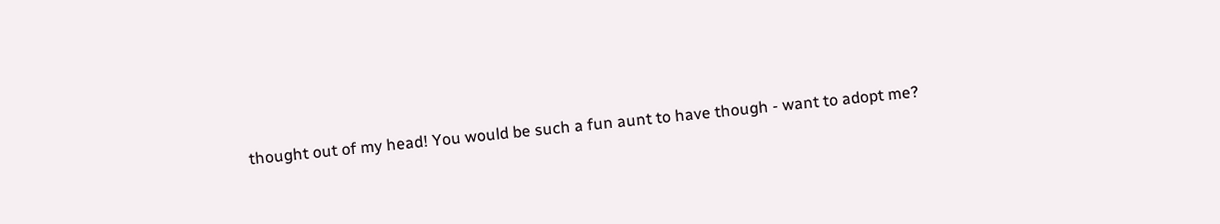thought out of my head! You would be such a fun aunt to have though - want to adopt me?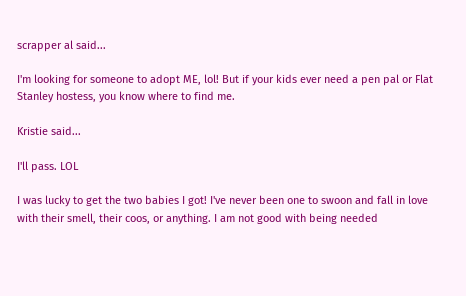scrapper al said...

I'm looking for someone to adopt ME, lol! But if your kids ever need a pen pal or Flat Stanley hostess, you know where to find me.

Kristie said...

I'll pass. LOL

I was lucky to get the two babies I got! I've never been one to swoon and fall in love with their smell, their coos, or anything. I am not good with being needed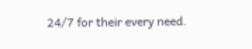24/7 for their every need.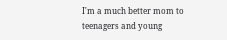I'm a much better mom to teenagers and young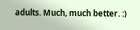adults. Much, much better. :)